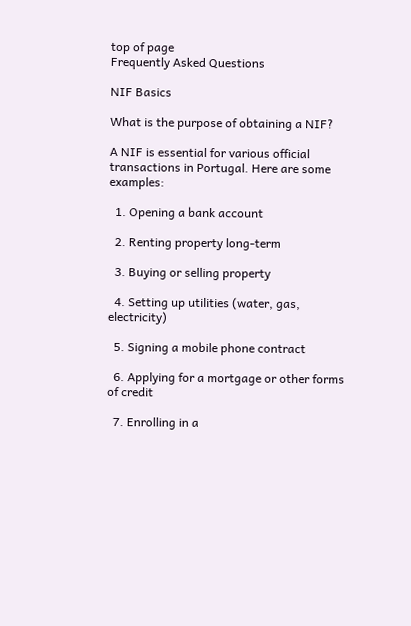top of page
Frequently Asked Questions

NIF Basics

What is the purpose of obtaining a NIF?

A NIF is essential for various official transactions in Portugal. Here are some examples:

  1. Opening a bank account

  2. Renting property long-term

  3. Buying or selling property

  4. Setting up utilities (water, gas, electricity)

  5. Signing a mobile phone contract

  6. Applying for a mortgage or other forms of credit

  7. Enrolling in a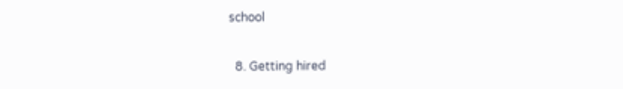school

  8. Getting hired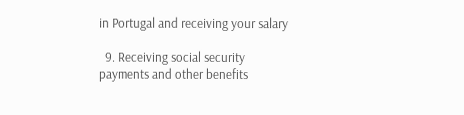in Portugal and receiving your salary

  9. Receiving social security payments and other benefits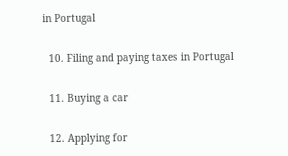in Portugal

  10. Filing and paying taxes in Portugal

  11. Buying a car

  12. Applying for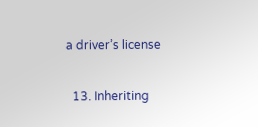a driver’s license

  13. Inheriting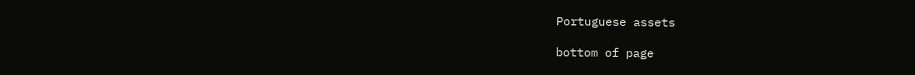Portuguese assets

bottom of page